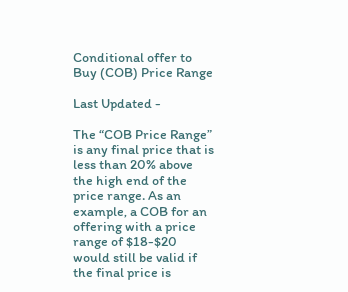Conditional offer to Buy (COB) Price Range

Last Updated -

The “COB Price Range” is any final price that is less than 20% above the high end of the price range. As an example, a COB for an offering with a price range of $18-$20 would still be valid if the final price is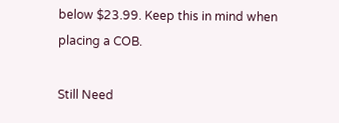below $23.99. Keep this in mind when placing a COB.

Still Need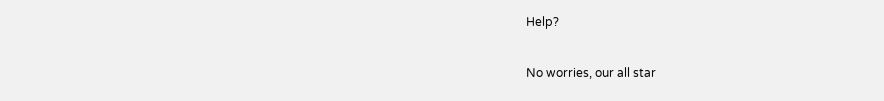Help?

No worries, our all star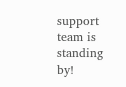support team is standing by!